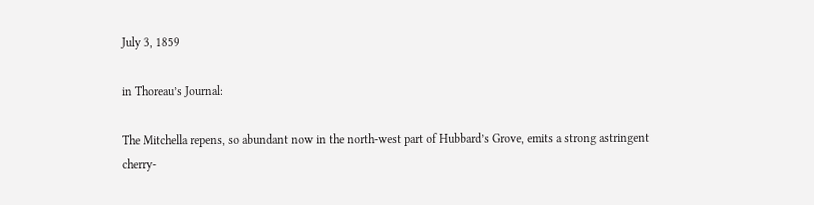July 3, 1859

in Thoreau’s Journal:

The Mitchella repens, so abundant now in the north-west part of Hubbard’s Grove, emits a strong astringent cherry-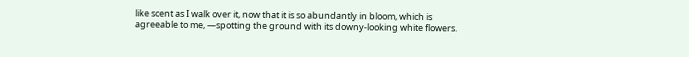like scent as I walk over it, now that it is so abundantly in bloom, which is agreeable to me, —spotting the ground with its downy-looking white flowers.